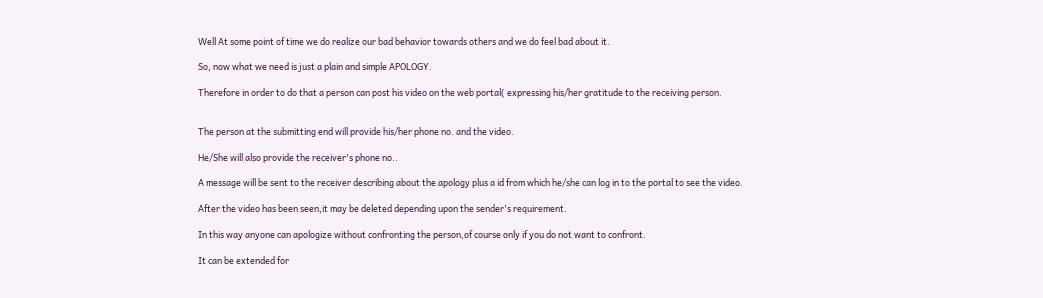Well At some point of time we do realize our bad behavior towards others and we do feel bad about it.

So, now what we need is just a plain and simple APOLOGY.

Therefore in order to do that a person can post his video on the web portal( expressing his/her gratitude to the receiving person.


The person at the submitting end will provide his/her phone no. and the video.

He/She will also provide the receiver's phone no..

A message will be sent to the receiver describing about the apology plus a id from which he/she can log in to the portal to see the video.

After the video has been seen,it may be deleted depending upon the sender's requirement.

In this way anyone can apologize without confronting the person,of course only if you do not want to confront.

It can be extended for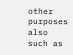other purposes also such as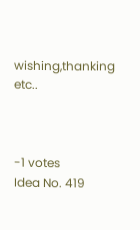wishing,thanking etc..



-1 votes
Idea No. 419